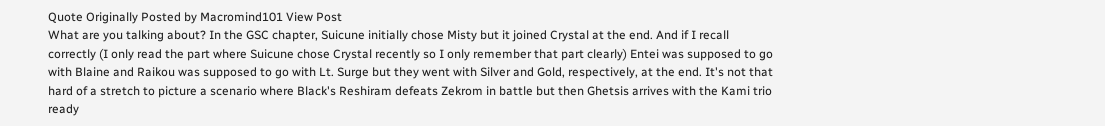Quote Originally Posted by Macromind101 View Post
What are you talking about? In the GSC chapter, Suicune initially chose Misty but it joined Crystal at the end. And if I recall correctly (I only read the part where Suicune chose Crystal recently so I only remember that part clearly) Entei was supposed to go with Blaine and Raikou was supposed to go with Lt. Surge but they went with Silver and Gold, respectively, at the end. It's not that hard of a stretch to picture a scenario where Black's Reshiram defeats Zekrom in battle but then Ghetsis arrives with the Kami trio ready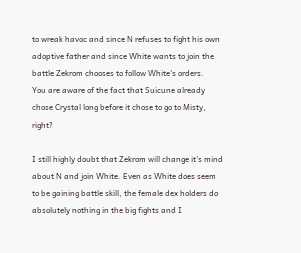to wreak havoc and since N refuses to fight his own adoptive father and since White wants to join the battle Zekrom chooses to follow White's orders.
You are aware of the fact that Suicune already chose Crystal long before it chose to go to Misty, right?

I still highly doubt that Zekrom will change it's mind about N and join White. Even as White does seem to be gaining battle skill, the female dex holders do absolutely nothing in the big fights and I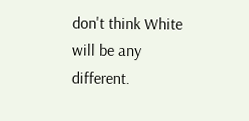don't think White will be any different.